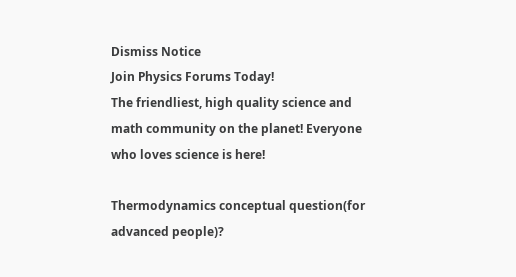Dismiss Notice
Join Physics Forums Today!
The friendliest, high quality science and math community on the planet! Everyone who loves science is here!

Thermodynamics conceptual question(for advanced people)?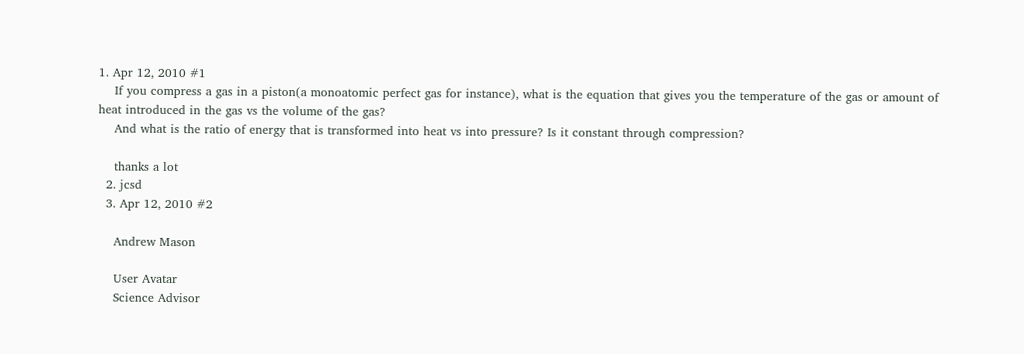1. Apr 12, 2010 #1
    If you compress a gas in a piston(a monoatomic perfect gas for instance), what is the equation that gives you the temperature of the gas or amount of heat introduced in the gas vs the volume of the gas?
    And what is the ratio of energy that is transformed into heat vs into pressure? Is it constant through compression?

    thanks a lot
  2. jcsd
  3. Apr 12, 2010 #2

    Andrew Mason

    User Avatar
    Science Advisor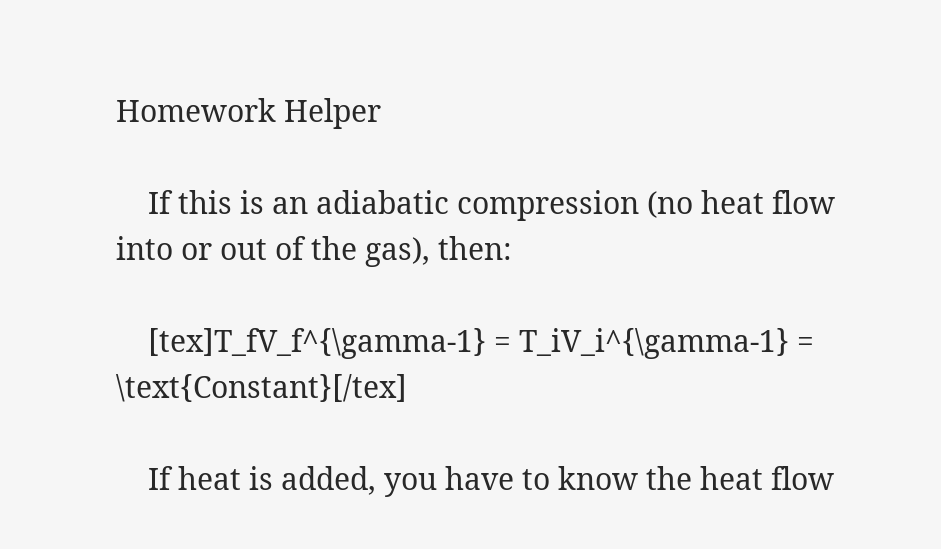Homework Helper

    If this is an adiabatic compression (no heat flow into or out of the gas), then:

    [tex]T_fV_f^{\gamma-1} = T_iV_i^{\gamma-1} = \text{Constant}[/tex]

    If heat is added, you have to know the heat flow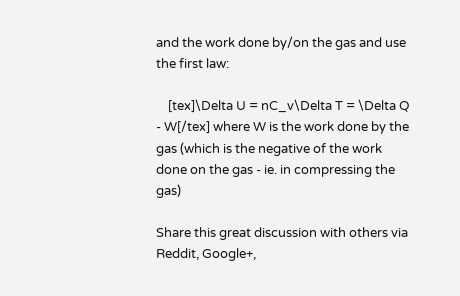and the work done by/on the gas and use the first law:

    [tex]\Delta U = nC_v\Delta T = \Delta Q - W[/tex] where W is the work done by the gas (which is the negative of the work done on the gas - ie. in compressing the gas)

Share this great discussion with others via Reddit, Google+,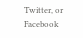Twitter, or Facebook